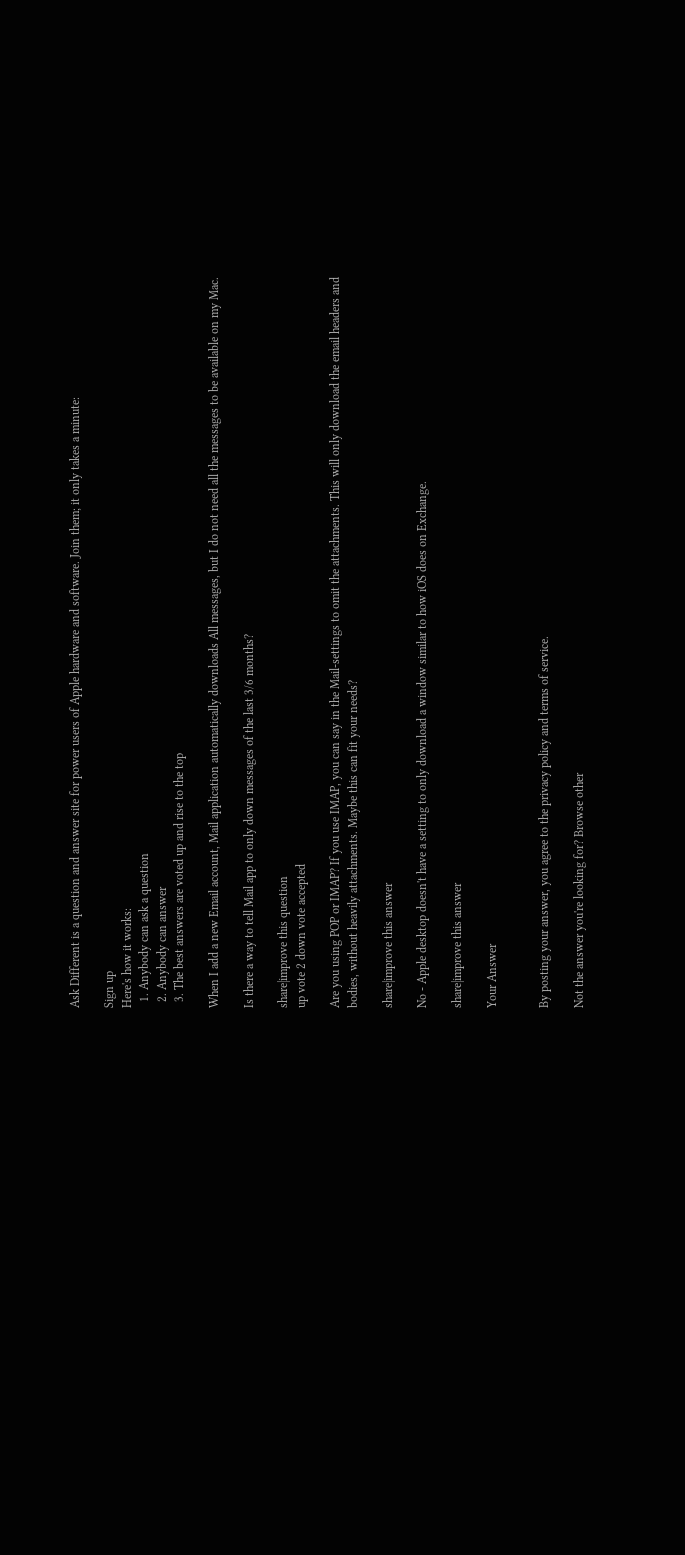Ask Different is a question and answer site for power users of Apple hardware and software. Join them; it only takes a minute:

Sign up
Here's how it works:
  1. Anybody can ask a question
  2. Anybody can answer
  3. The best answers are voted up and rise to the top

When I add a new Email account, Mail application automatically downloads All messages, but I do not need all the messages to be available on my Mac.

Is there a way to tell Mail app to only down messages of the last 3/6 months?

share|improve this question
up vote 2 down vote accepted

Are you using POP or IMAP? If you use IMAP, you can say in the Mail-settings to omit the attachments. This will only download the email headers and bodies, without heavily attachments. Maybe this can fit your needs?

share|improve this answer

No - Apple desktop doesn't have a setting to only download a window similar to how iOS does on Exchange.

share|improve this answer

Your Answer


By posting your answer, you agree to the privacy policy and terms of service.

Not the answer you're looking for? Browse other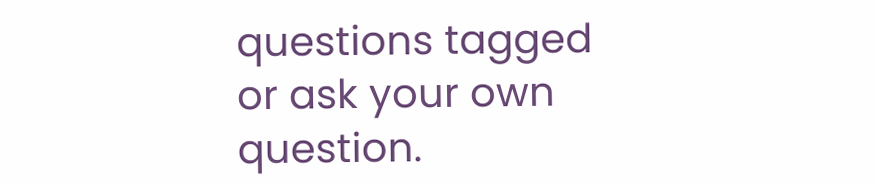questions tagged or ask your own question.